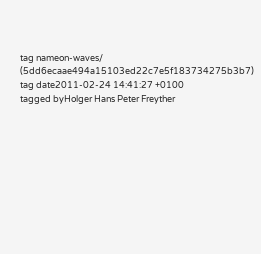tag nameon-waves/ (5dd6ecaae494a15103ed22c7e5f183734275b3b7)
tag date2011-02-24 14:41:27 +0100
tagged byHolger Hans Peter Freyther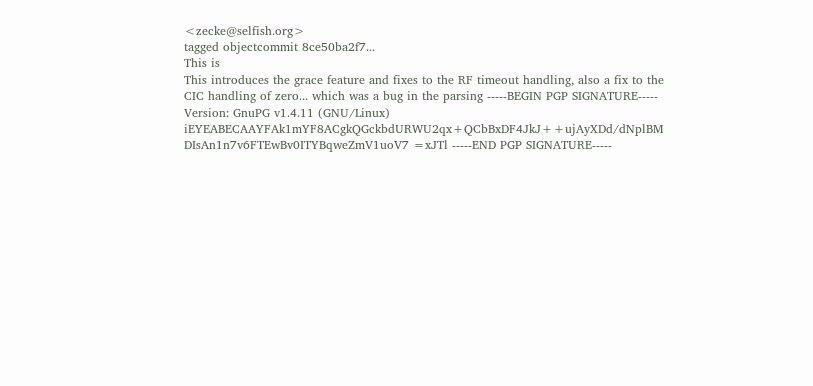<zecke@selfish.org>
tagged objectcommit 8ce50ba2f7...
This is
This introduces the grace feature and fixes to the RF timeout handling, also a fix to the CIC handling of zero... which was a bug in the parsing -----BEGIN PGP SIGNATURE----- Version: GnuPG v1.4.11 (GNU/Linux) iEYEABECAAYFAk1mYF8ACgkQGckbdURWU2qx+QCbBxDF4JkJ++ujAyXDd/dNplBM DIsAn1n7v6FTEwBv0ITYBqweZmV1uoV7 =xJTl -----END PGP SIGNATURE-----